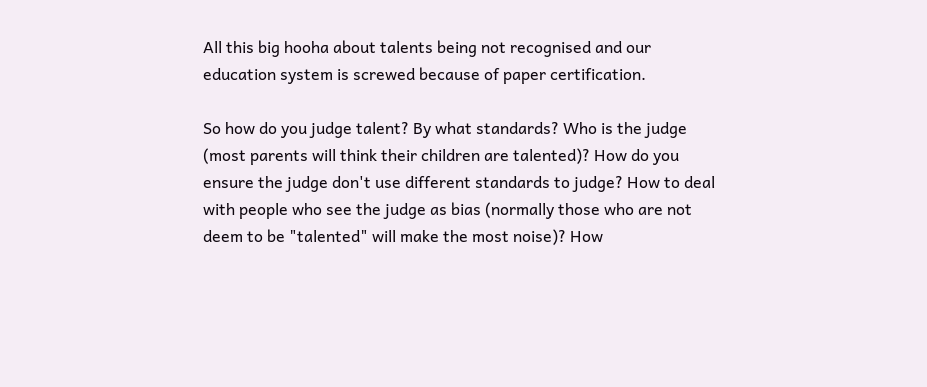All this big hooha about talents being not recognised and our education system is screwed because of paper certification.

So how do you judge talent? By what standards? Who is the judge (most parents will think their children are talented)? How do you ensure the judge don't use different standards to judge? How to deal with people who see the judge as bias (normally those who are not deem to be "talented" will make the most noise)? How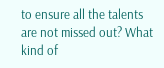to ensure all the talents are not missed out? What kind of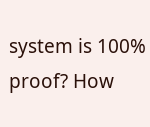system is 100% proof? How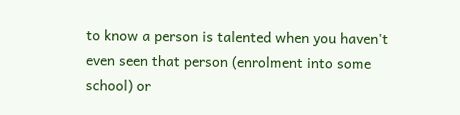to know a person is talented when you haven't even seen that person (enrolment into some school) or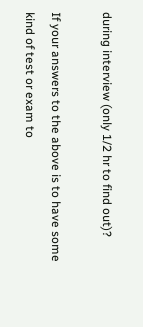during interview (only 1/2 hr to find out)?

If your answers to the above is to have some kind of test or exam to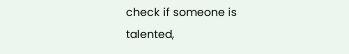check if someone is talented,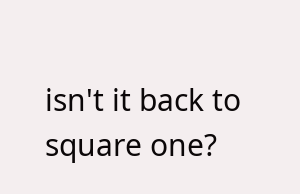isn't it back to square one?